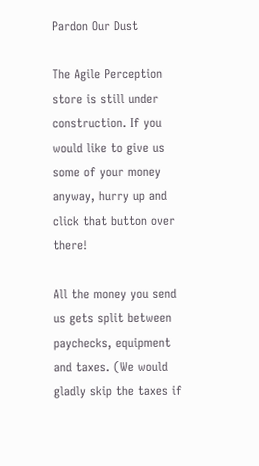Pardon Our Dust

The Agile Perception store is still under construction. If you would like to give us some of your money anyway, hurry up and click that button over there!

All the money you send us gets split between paychecks, equipment and taxes. (We would gladly skip the taxes if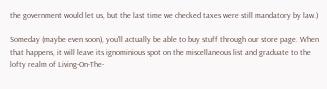the government would let us, but the last time we checked taxes were still mandatory by law.)

Someday (maybe even soon), you'll actually be able to buy stuff through our store page. When that happens, it will leave its ignominious spot on the miscellaneous list and graduate to the lofty realm of Living-On-The-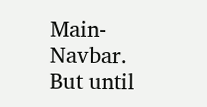Main-Navbar. But until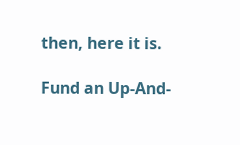then, here it is.

Fund an Up-And-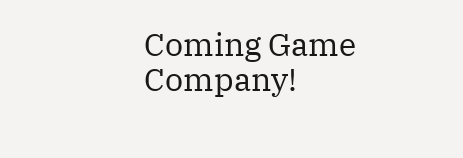Coming Game Company!